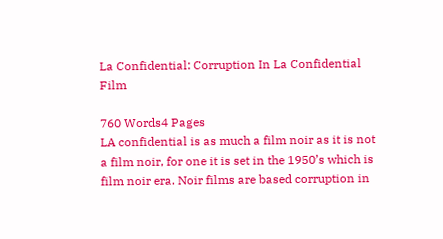La Confidential: Corruption In La Confidential Film

760 Words4 Pages
LA confidential is as much a film noir as it is not a film noir, for one it is set in the 1950’s which is film noir era. Noir films are based corruption in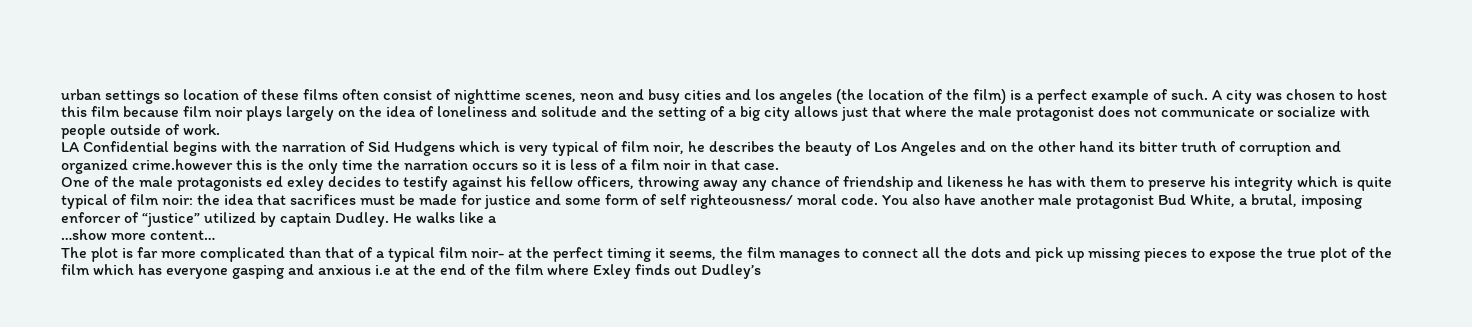urban settings so location of these films often consist of nighttime scenes, neon and busy cities and los angeles (the location of the film) is a perfect example of such. A city was chosen to host this film because film noir plays largely on the idea of loneliness and solitude and the setting of a big city allows just that where the male protagonist does not communicate or socialize with people outside of work.
LA Confidential begins with the narration of Sid Hudgens which is very typical of film noir, he describes the beauty of Los Angeles and on the other hand its bitter truth of corruption and organized crime.however this is the only time the narration occurs so it is less of a film noir in that case.
One of the male protagonists ed exley decides to testify against his fellow officers, throwing away any chance of friendship and likeness he has with them to preserve his integrity which is quite typical of film noir: the idea that sacrifices must be made for justice and some form of self righteousness/ moral code. You also have another male protagonist Bud White, a brutal, imposing enforcer of “justice” utilized by captain Dudley. He walks like a
…show more content…
The plot is far more complicated than that of a typical film noir- at the perfect timing it seems, the film manages to connect all the dots and pick up missing pieces to expose the true plot of the film which has everyone gasping and anxious i.e at the end of the film where Exley finds out Dudley’s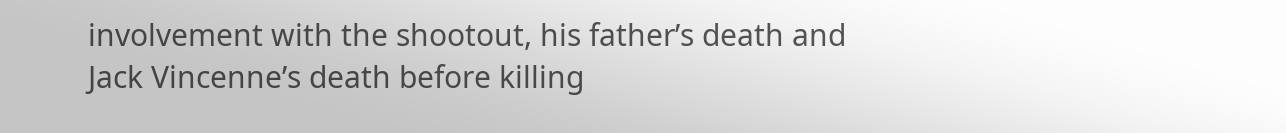involvement with the shootout, his father’s death and Jack Vincenne’s death before killing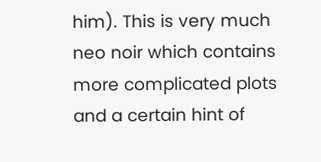him). This is very much neo noir which contains more complicated plots and a certain hint of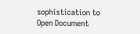sophistication to
Open Document